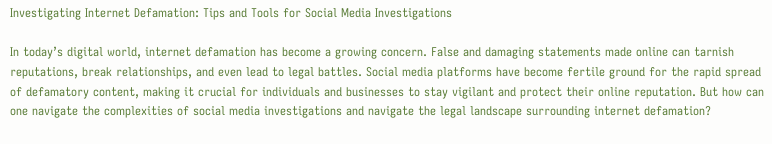Investigating Internet Defamation: Tips and Tools for Social Media Investigations

In today’s digital world, internet defamation has become a growing concern. False and damaging statements made online can tarnish reputations, break relationships, and even lead to legal battles. Social media platforms have become fertile ground for the rapid spread of defamatory content, making it crucial for individuals and businesses to stay vigilant and protect their online reputation. But how can one navigate the complexities of social media investigations and navigate the legal landscape surrounding internet defamation?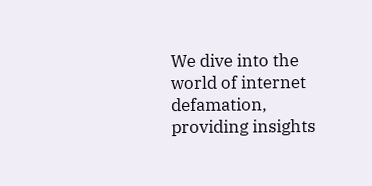We dive into the world of internet defamation, providing insights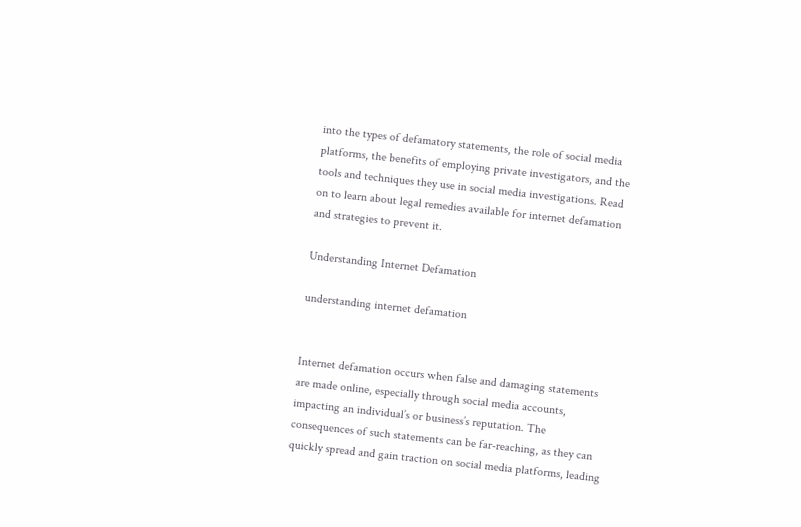into the types of defamatory statements, the role of social media platforms, the benefits of employing private investigators, and the tools and techniques they use in social media investigations. Read on to learn about legal remedies available for internet defamation and strategies to prevent it.

Understanding Internet Defamation

understanding internet defamation


Internet defamation occurs when false and damaging statements are made online, especially through social media accounts, impacting an individual’s or business’s reputation. The consequences of such statements can be far-reaching, as they can quickly spread and gain traction on social media platforms, leading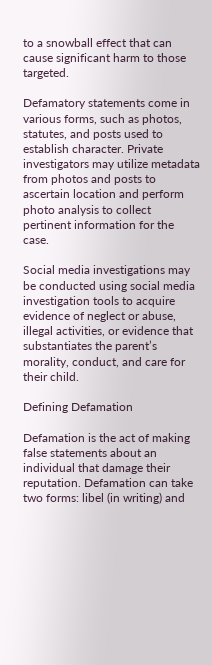to a snowball effect that can cause significant harm to those targeted.

Defamatory statements come in various forms, such as photos, statutes, and posts used to establish character. Private investigators may utilize metadata from photos and posts to ascertain location and perform photo analysis to collect pertinent information for the case.

Social media investigations may be conducted using social media investigation tools to acquire evidence of neglect or abuse, illegal activities, or evidence that substantiates the parent’s morality, conduct, and care for their child.

Defining Defamation

Defamation is the act of making false statements about an individual that damage their reputation. Defamation can take two forms: libel (in writing) and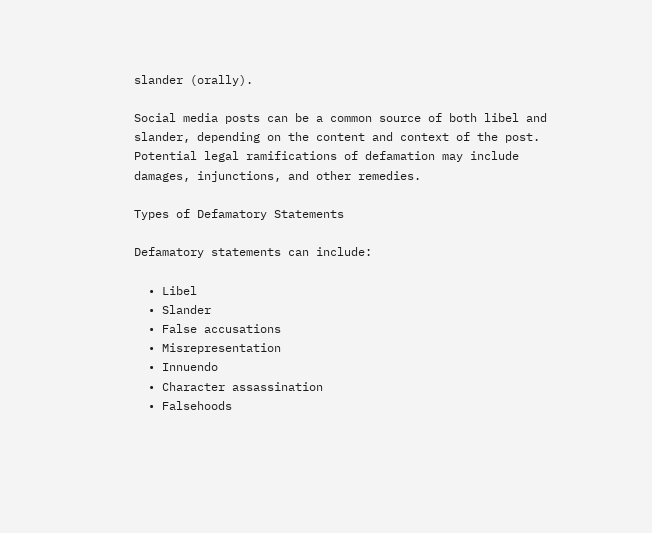slander (orally).

Social media posts can be a common source of both libel and slander, depending on the content and context of the post. Potential legal ramifications of defamation may include damages, injunctions, and other remedies.

Types of Defamatory Statements

Defamatory statements can include:

  • Libel
  • Slander
  • False accusations
  • Misrepresentation
  • Innuendo
  • Character assassination
  • Falsehoods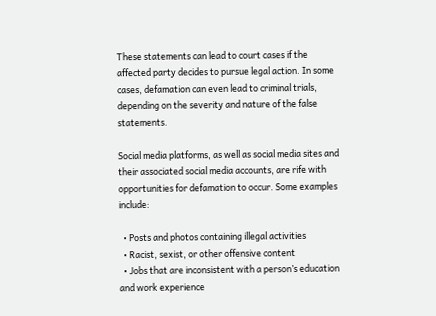These statements can lead to court cases if the affected party decides to pursue legal action. In some cases, defamation can even lead to criminal trials, depending on the severity and nature of the false statements.

Social media platforms, as well as social media sites and their associated social media accounts, are rife with opportunities for defamation to occur. Some examples include:

  • Posts and photos containing illegal activities
  • Racist, sexist, or other offensive content
  • Jobs that are inconsistent with a person’s education and work experience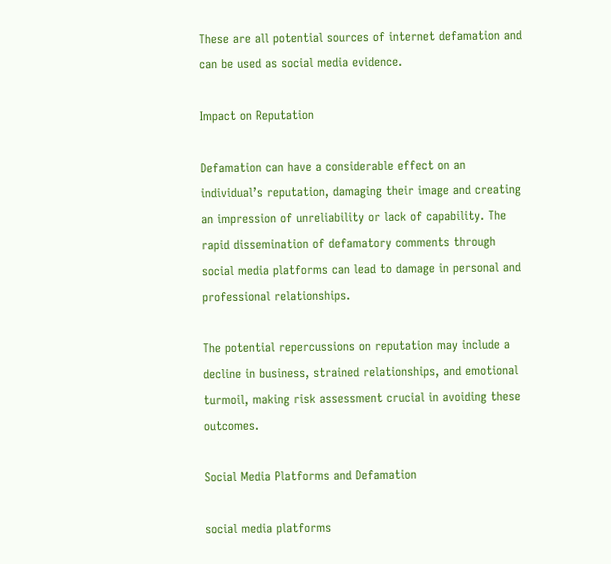These are all potential sources of internet defamation and can be used as social media evidence.

Impact on Reputation

Defamation can have a considerable effect on an individual’s reputation, damaging their image and creating an impression of unreliability or lack of capability. The rapid dissemination of defamatory comments through social media platforms can lead to damage in personal and professional relationships.

The potential repercussions on reputation may include a decline in business, strained relationships, and emotional turmoil, making risk assessment crucial in avoiding these outcomes.

Social Media Platforms and Defamation

social media platforms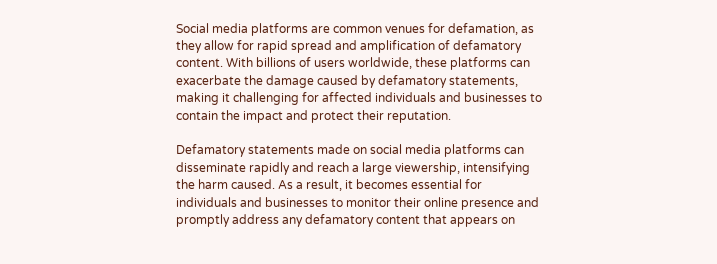Social media platforms are common venues for defamation, as they allow for rapid spread and amplification of defamatory content. With billions of users worldwide, these platforms can exacerbate the damage caused by defamatory statements, making it challenging for affected individuals and businesses to contain the impact and protect their reputation.

Defamatory statements made on social media platforms can disseminate rapidly and reach a large viewership, intensifying the harm caused. As a result, it becomes essential for individuals and businesses to monitor their online presence and promptly address any defamatory content that appears on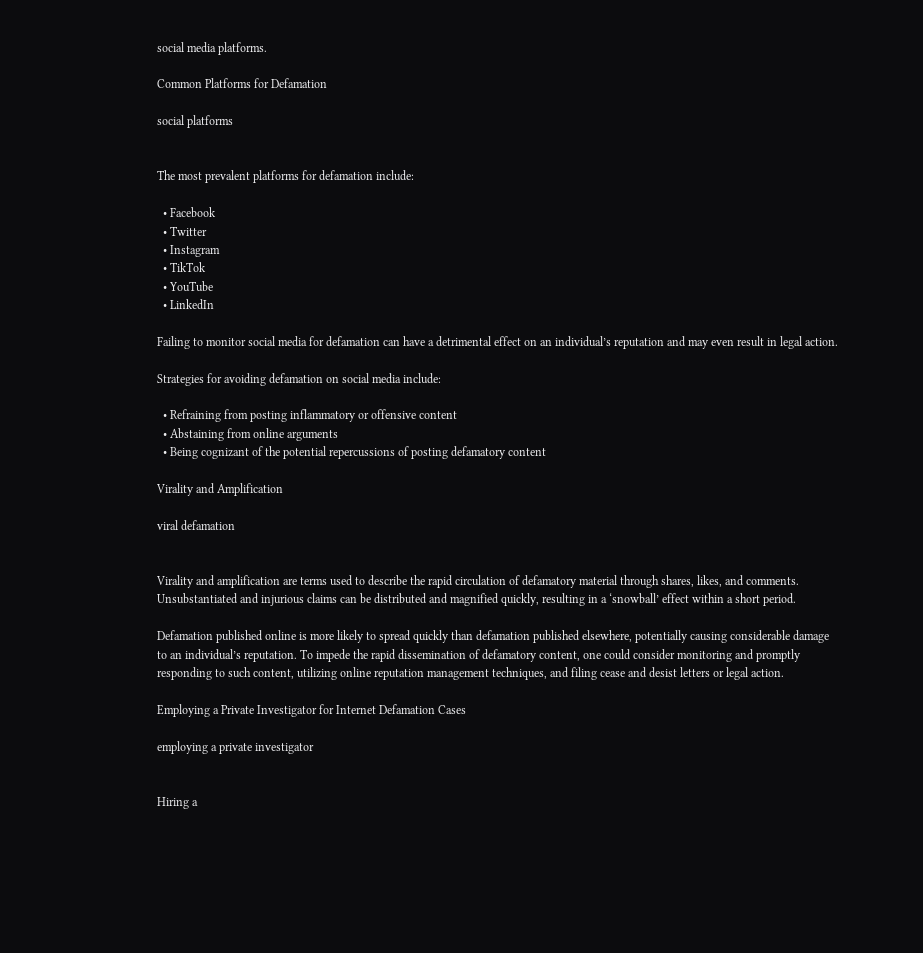social media platforms.

Common Platforms for Defamation

social platforms


The most prevalent platforms for defamation include:

  • Facebook
  • Twitter
  • Instagram
  • TikTok
  • YouTube
  • LinkedIn

Failing to monitor social media for defamation can have a detrimental effect on an individual’s reputation and may even result in legal action.

Strategies for avoiding defamation on social media include:

  • Refraining from posting inflammatory or offensive content
  • Abstaining from online arguments
  • Being cognizant of the potential repercussions of posting defamatory content

Virality and Amplification

viral defamation


Virality and amplification are terms used to describe the rapid circulation of defamatory material through shares, likes, and comments. Unsubstantiated and injurious claims can be distributed and magnified quickly, resulting in a ‘snowball’ effect within a short period.

Defamation published online is more likely to spread quickly than defamation published elsewhere, potentially causing considerable damage to an individual’s reputation. To impede the rapid dissemination of defamatory content, one could consider monitoring and promptly responding to such content, utilizing online reputation management techniques, and filing cease and desist letters or legal action.

Employing a Private Investigator for Internet Defamation Cases

employing a private investigator


Hiring a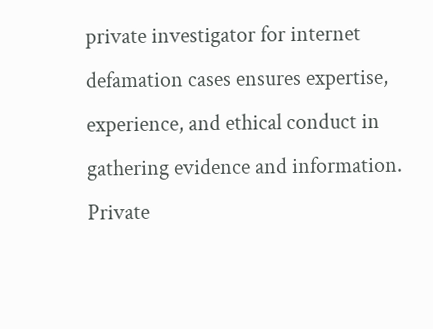private investigator for internet defamation cases ensures expertise, experience, and ethical conduct in gathering evidence and information. Private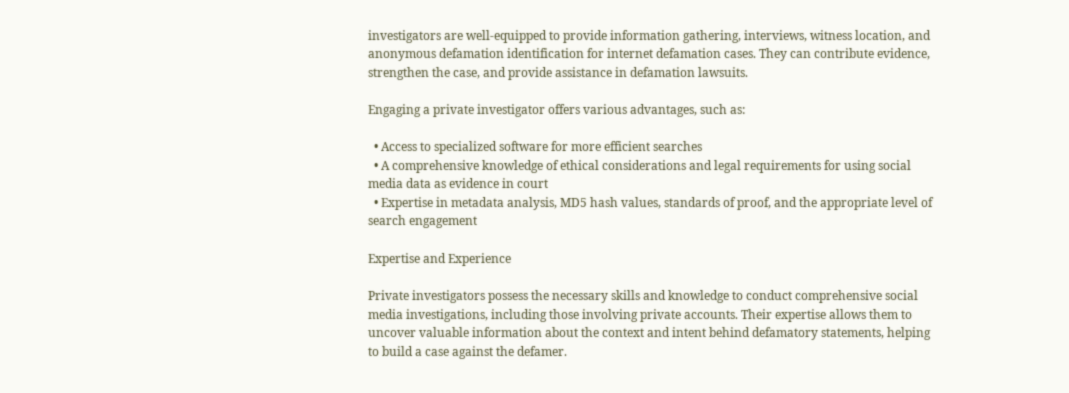investigators are well-equipped to provide information gathering, interviews, witness location, and anonymous defamation identification for internet defamation cases. They can contribute evidence, strengthen the case, and provide assistance in defamation lawsuits.

Engaging a private investigator offers various advantages, such as:

  • Access to specialized software for more efficient searches
  • A comprehensive knowledge of ethical considerations and legal requirements for using social media data as evidence in court
  • Expertise in metadata analysis, MD5 hash values, standards of proof, and the appropriate level of search engagement

Expertise and Experience

Private investigators possess the necessary skills and knowledge to conduct comprehensive social media investigations, including those involving private accounts. Their expertise allows them to uncover valuable information about the context and intent behind defamatory statements, helping to build a case against the defamer.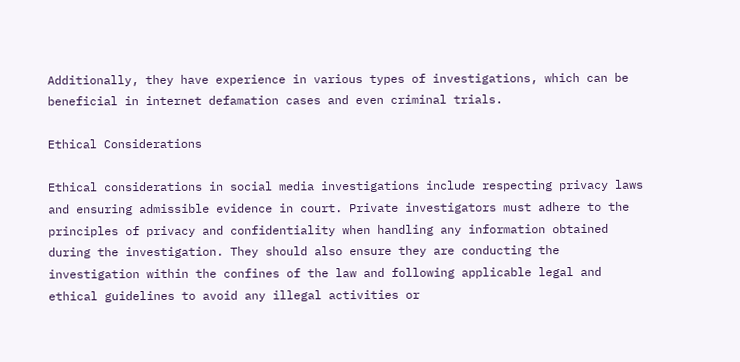Additionally, they have experience in various types of investigations, which can be beneficial in internet defamation cases and even criminal trials.

Ethical Considerations

Ethical considerations in social media investigations include respecting privacy laws and ensuring admissible evidence in court. Private investigators must adhere to the principles of privacy and confidentiality when handling any information obtained during the investigation. They should also ensure they are conducting the investigation within the confines of the law and following applicable legal and ethical guidelines to avoid any illegal activities or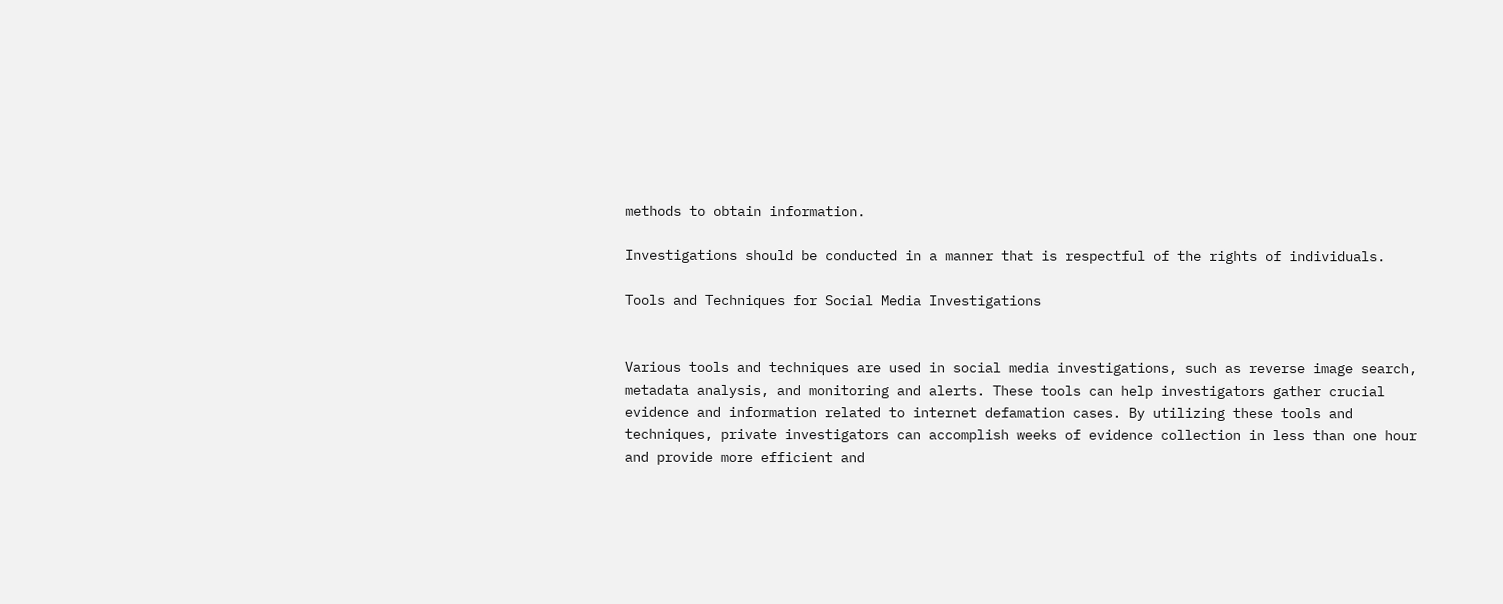methods to obtain information.

Investigations should be conducted in a manner that is respectful of the rights of individuals.

Tools and Techniques for Social Media Investigations


Various tools and techniques are used in social media investigations, such as reverse image search, metadata analysis, and monitoring and alerts. These tools can help investigators gather crucial evidence and information related to internet defamation cases. By utilizing these tools and techniques, private investigators can accomplish weeks of evidence collection in less than one hour and provide more efficient and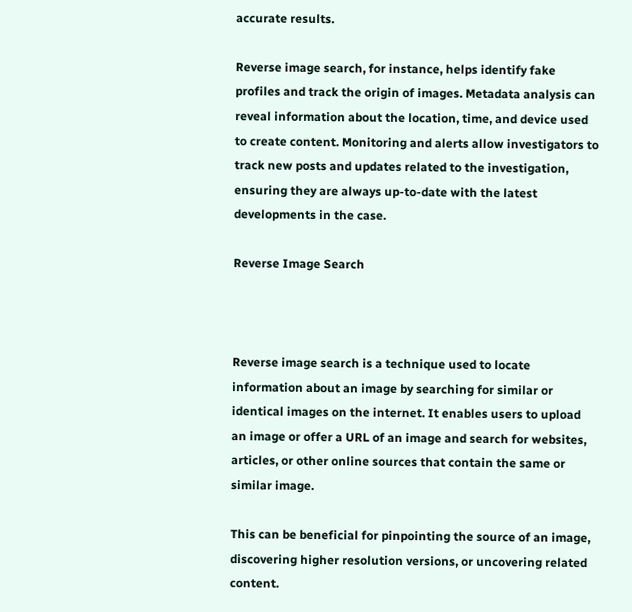accurate results.

Reverse image search, for instance, helps identify fake profiles and track the origin of images. Metadata analysis can reveal information about the location, time, and device used to create content. Monitoring and alerts allow investigators to track new posts and updates related to the investigation, ensuring they are always up-to-date with the latest developments in the case.

Reverse Image Search



Reverse image search is a technique used to locate information about an image by searching for similar or identical images on the internet. It enables users to upload an image or offer a URL of an image and search for websites, articles, or other online sources that contain the same or similar image.

This can be beneficial for pinpointing the source of an image, discovering higher resolution versions, or uncovering related content.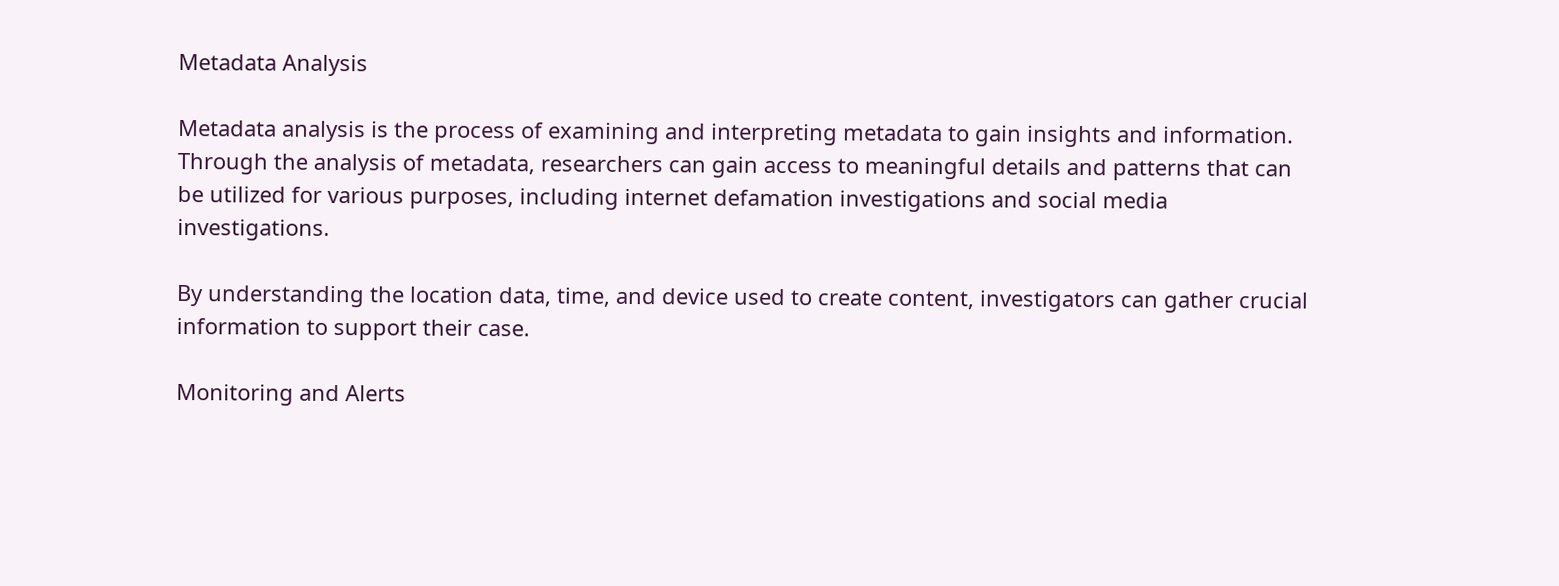Metadata Analysis

Metadata analysis is the process of examining and interpreting metadata to gain insights and information. Through the analysis of metadata, researchers can gain access to meaningful details and patterns that can be utilized for various purposes, including internet defamation investigations and social media investigations.

By understanding the location data, time, and device used to create content, investigators can gather crucial information to support their case.

Monitoring and Alerts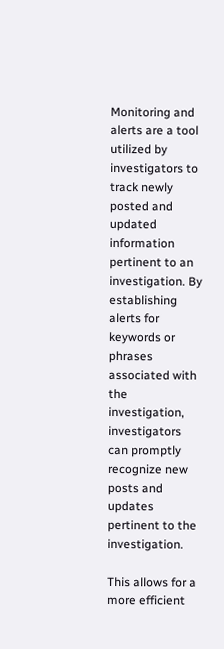Monitoring and alerts are a tool utilized by investigators to track newly posted and updated information pertinent to an investigation. By establishing alerts for keywords or phrases associated with the investigation, investigators can promptly recognize new posts and updates pertinent to the investigation.

This allows for a more efficient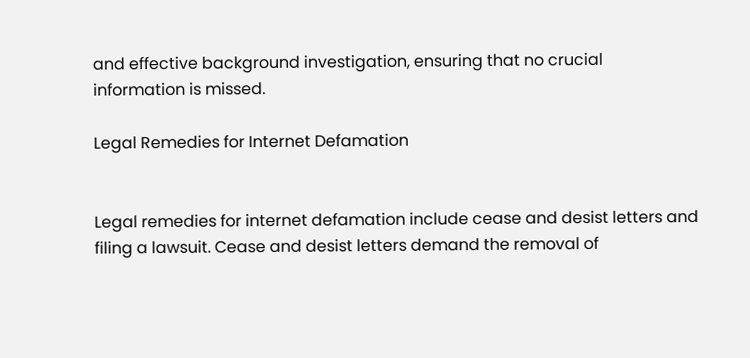and effective background investigation, ensuring that no crucial information is missed.

Legal Remedies for Internet Defamation


Legal remedies for internet defamation include cease and desist letters and filing a lawsuit. Cease and desist letters demand the removal of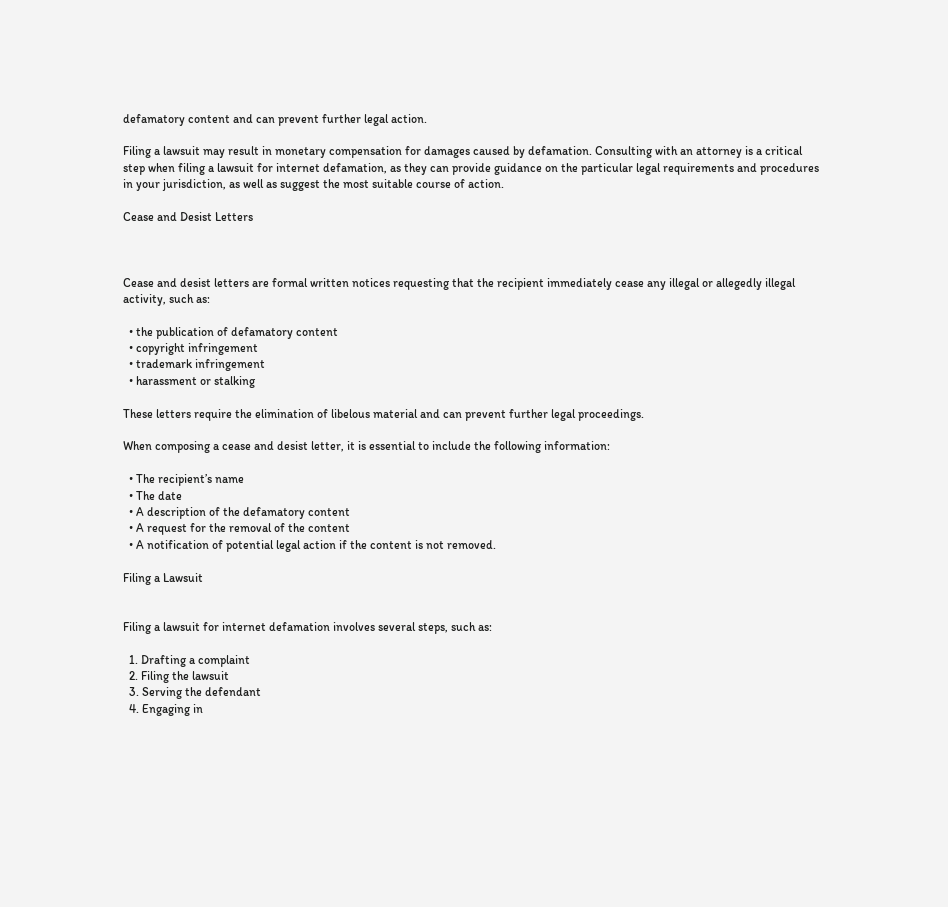defamatory content and can prevent further legal action.

Filing a lawsuit may result in monetary compensation for damages caused by defamation. Consulting with an attorney is a critical step when filing a lawsuit for internet defamation, as they can provide guidance on the particular legal requirements and procedures in your jurisdiction, as well as suggest the most suitable course of action.

Cease and Desist Letters



Cease and desist letters are formal written notices requesting that the recipient immediately cease any illegal or allegedly illegal activity, such as:

  • the publication of defamatory content
  • copyright infringement
  • trademark infringement
  • harassment or stalking

These letters require the elimination of libelous material and can prevent further legal proceedings.

When composing a cease and desist letter, it is essential to include the following information:

  • The recipient’s name
  • The date
  • A description of the defamatory content
  • A request for the removal of the content
  • A notification of potential legal action if the content is not removed.

Filing a Lawsuit


Filing a lawsuit for internet defamation involves several steps, such as:

  1. Drafting a complaint
  2. Filing the lawsuit
  3. Serving the defendant
  4. Engaging in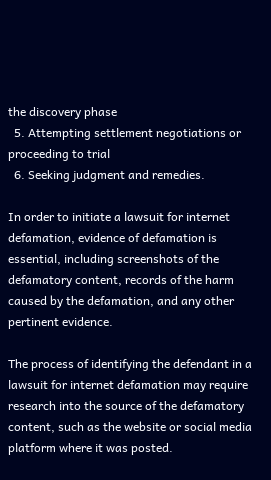the discovery phase
  5. Attempting settlement negotiations or proceeding to trial
  6. Seeking judgment and remedies.

In order to initiate a lawsuit for internet defamation, evidence of defamation is essential, including screenshots of the defamatory content, records of the harm caused by the defamation, and any other pertinent evidence.

The process of identifying the defendant in a lawsuit for internet defamation may require research into the source of the defamatory content, such as the website or social media platform where it was posted.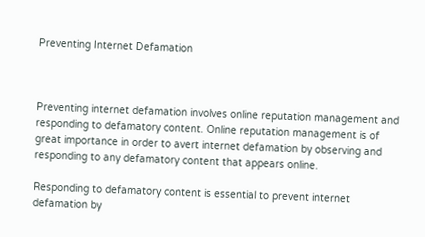Preventing Internet Defamation



Preventing internet defamation involves online reputation management and responding to defamatory content. Online reputation management is of great importance in order to avert internet defamation by observing and responding to any defamatory content that appears online.

Responding to defamatory content is essential to prevent internet defamation by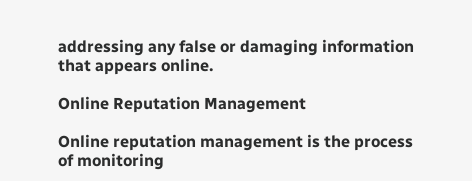addressing any false or damaging information that appears online.

Online Reputation Management

Online reputation management is the process of monitoring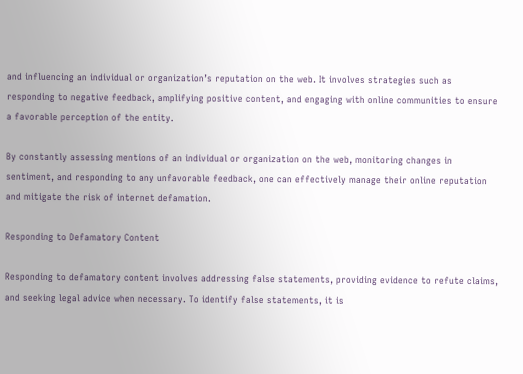and influencing an individual or organization’s reputation on the web. It involves strategies such as responding to negative feedback, amplifying positive content, and engaging with online communities to ensure a favorable perception of the entity.

By constantly assessing mentions of an individual or organization on the web, monitoring changes in sentiment, and responding to any unfavorable feedback, one can effectively manage their online reputation and mitigate the risk of internet defamation.

Responding to Defamatory Content

Responding to defamatory content involves addressing false statements, providing evidence to refute claims, and seeking legal advice when necessary. To identify false statements, it is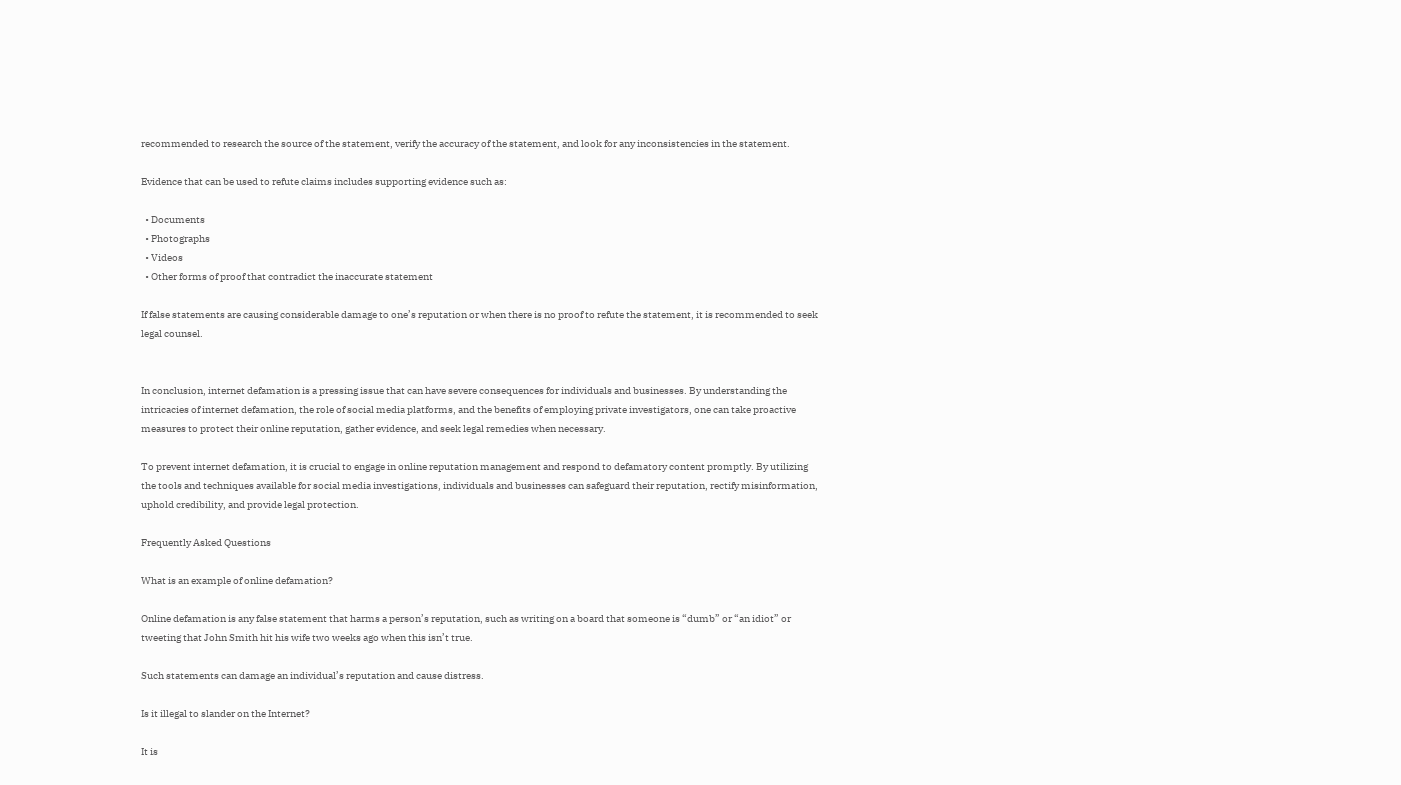recommended to research the source of the statement, verify the accuracy of the statement, and look for any inconsistencies in the statement.

Evidence that can be used to refute claims includes supporting evidence such as:

  • Documents
  • Photographs
  • Videos
  • Other forms of proof that contradict the inaccurate statement

If false statements are causing considerable damage to one’s reputation or when there is no proof to refute the statement, it is recommended to seek legal counsel.


In conclusion, internet defamation is a pressing issue that can have severe consequences for individuals and businesses. By understanding the intricacies of internet defamation, the role of social media platforms, and the benefits of employing private investigators, one can take proactive measures to protect their online reputation, gather evidence, and seek legal remedies when necessary.

To prevent internet defamation, it is crucial to engage in online reputation management and respond to defamatory content promptly. By utilizing the tools and techniques available for social media investigations, individuals and businesses can safeguard their reputation, rectify misinformation, uphold credibility, and provide legal protection.

Frequently Asked Questions

What is an example of online defamation?

Online defamation is any false statement that harms a person’s reputation, such as writing on a board that someone is “dumb” or “an idiot” or tweeting that John Smith hit his wife two weeks ago when this isn’t true.

Such statements can damage an individual’s reputation and cause distress.

Is it illegal to slander on the Internet?

It is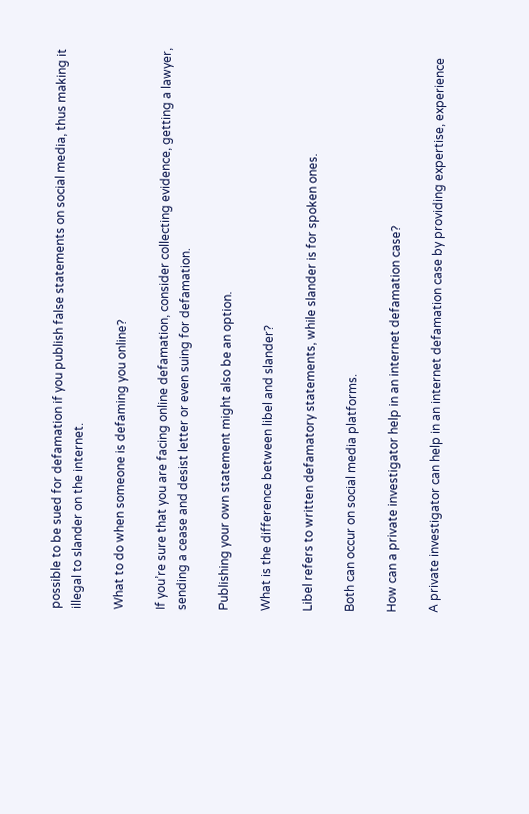possible to be sued for defamation if you publish false statements on social media, thus making it illegal to slander on the internet.

What to do when someone is defaming you online?

If you’re sure that you are facing online defamation, consider collecting evidence, getting a lawyer, sending a cease and desist letter or even suing for defamation.

Publishing your own statement might also be an option.

What is the difference between libel and slander?

Libel refers to written defamatory statements, while slander is for spoken ones.

Both can occur on social media platforms.

How can a private investigator help in an internet defamation case?

A private investigator can help in an internet defamation case by providing expertise, experience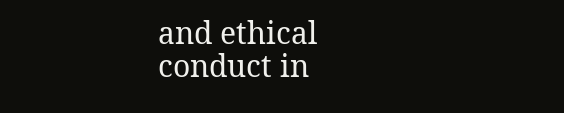and ethical conduct in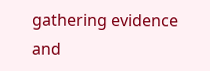gathering evidence and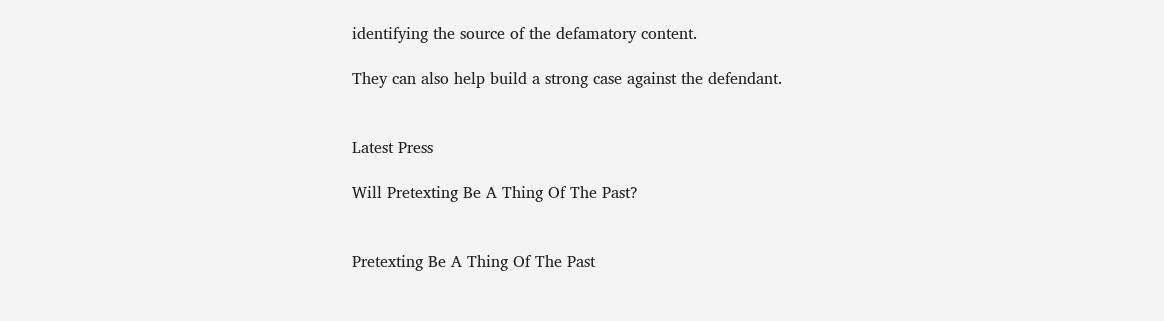identifying the source of the defamatory content.

They can also help build a strong case against the defendant.


Latest Press

Will Pretexting Be A Thing Of The Past?


Pretexting Be A Thing Of The Past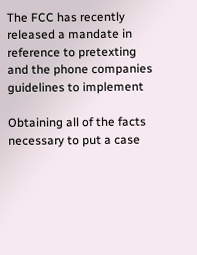The FCC has recently released a mandate in reference to pretexting and the phone companies guidelines to implement

Obtaining all of the facts necessary to put a case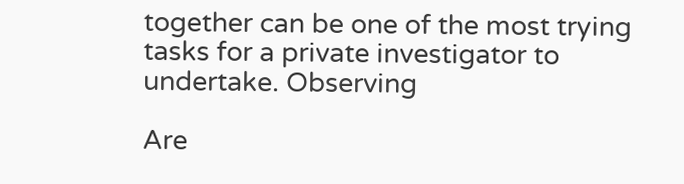together can be one of the most trying tasks for a private investigator to undertake. Observing

Are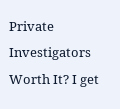Private Investigators Worth It? I get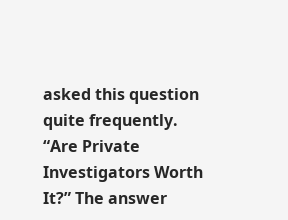asked this question quite frequently. “Are Private Investigators Worth It?” The answer